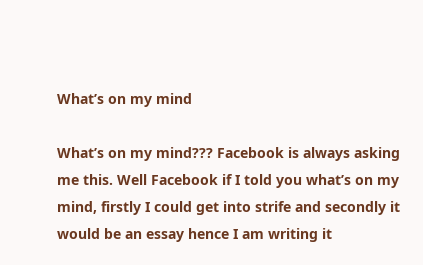What’s on my mind

What’s on my mind??? Facebook is always asking me this. Well Facebook if I told you what’s on my mind, firstly I could get into strife and secondly it would be an essay hence I am writing it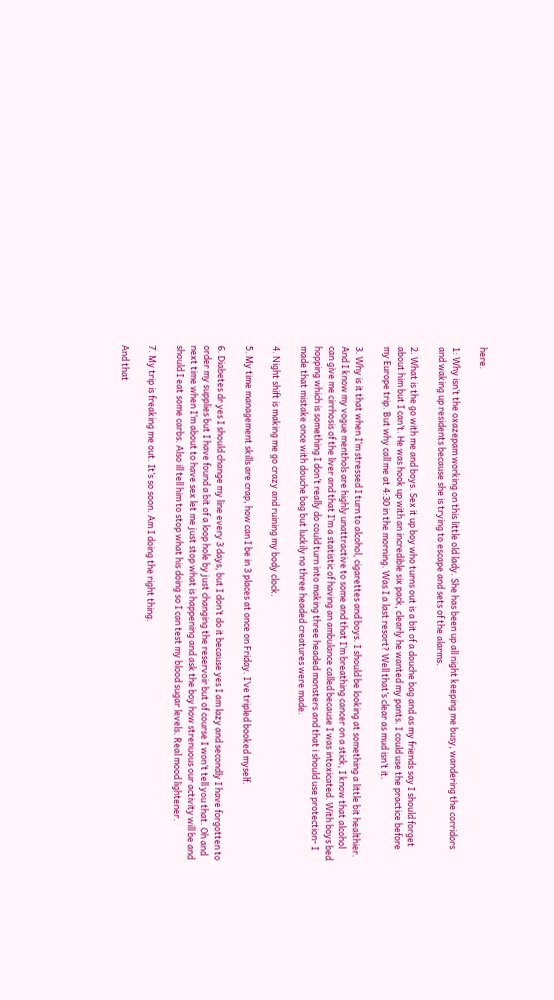here.

1: Why isn’t the oxazepam working on this little old lady. She has been up all night keeping me busy, wandering the corridors and waking up residents because she is trying to escape and sets of the alarms.

2. What is the go with me and boys. Sex it up boy who turns out is a bit of a douche bag and as my friends say I should forget about him but I can’t. He was hook up with an incredible six pack, clearly he wanted my pants. I could use the practice before my Europe trip. But why call me at 4:30 in the morning. Was I a last resort? Well that’s clear as mud isn’t it.

3. Why is it that when I’m stressed I turn to alcohol, cigarettes and boys. I should be looking at something a little bit healthier. And I know my vogue menthols are highly unattractive to some and that I’m breathing cancer on a stick, I know that alcohol can give me cirrhosis of the liver and that I’m a statistic of having an ambulance called because I was intoxicated. With boys bed hopping which is something I don’t really do could turn into making three headed monsters and that i should use protection- I made that mistake once with douche bag but luckily no three headed creatures were made.

4. Night shift is making me go crazy and ruining my body clock.

5. My time management skills are crap, how can I be in 3 places at once on Friday. I’ve tripled booked myself.

6. Diabetes dr yes I should change my line every 3 days, but I don’t do it because yes I am lazy and secondly I have forgotten to order my supplies but I have found a bit of a loop hole by just changing the reservoir but of course I won’t tell you that. Oh and next time when I’m about to have sex let me just stop what is happening and ask the boy how strenuous our activity will be and should I eat some carbs. Also ill tell him to stop what his doing so I can test my blood sugar levels. Real mood lightener.

7. My trip is freaking me out. It’s so soon. Am I doing the right thing.

And that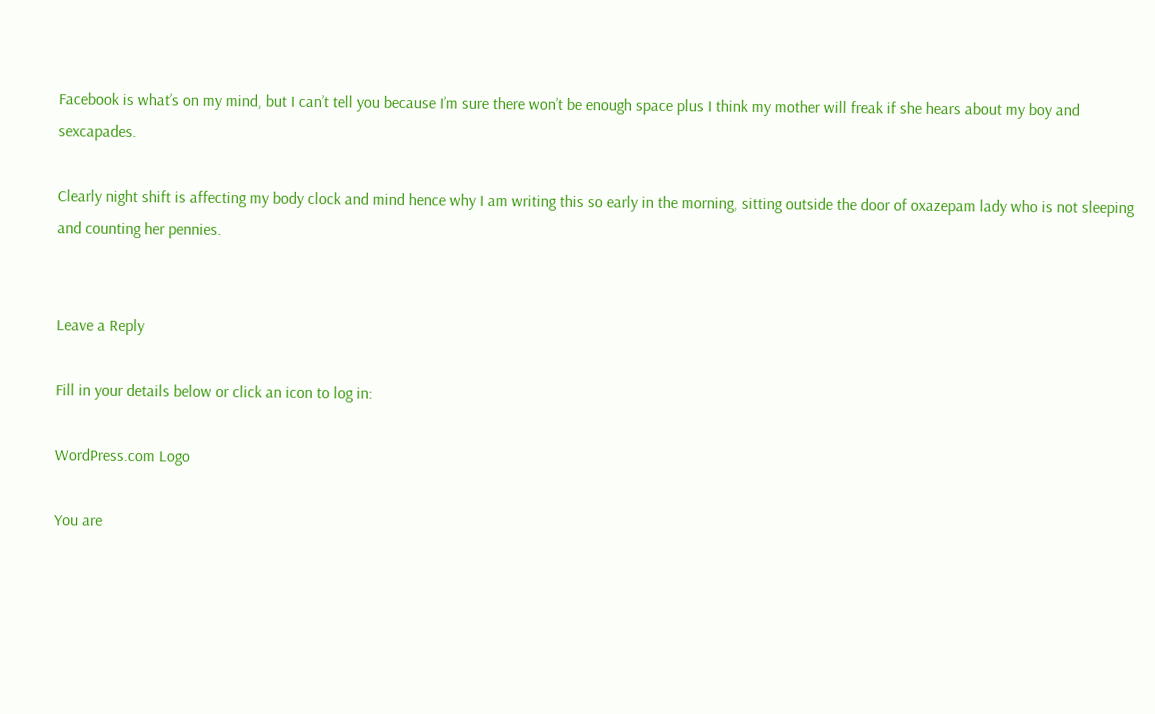Facebook is what’s on my mind, but I can’t tell you because I’m sure there won’t be enough space plus I think my mother will freak if she hears about my boy and sexcapades.

Clearly night shift is affecting my body clock and mind hence why I am writing this so early in the morning, sitting outside the door of oxazepam lady who is not sleeping and counting her pennies.


Leave a Reply

Fill in your details below or click an icon to log in:

WordPress.com Logo

You are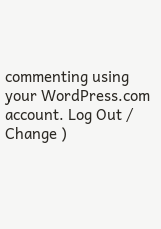commenting using your WordPress.com account. Log Out /  Change )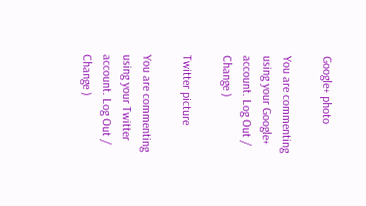Google+ photo

You are commenting using your Google+ account. Log Out /  Change )

Twitter picture

You are commenting using your Twitter account. Log Out /  Change )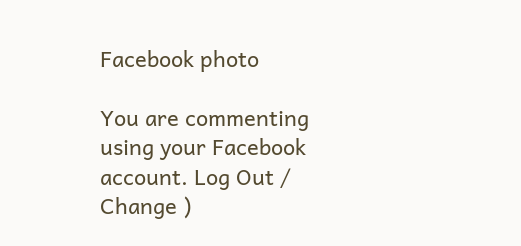Facebook photo

You are commenting using your Facebook account. Log Out /  Change )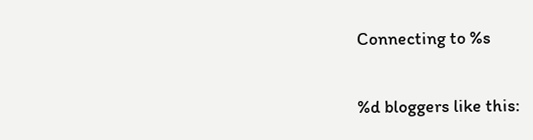Connecting to %s

%d bloggers like this: